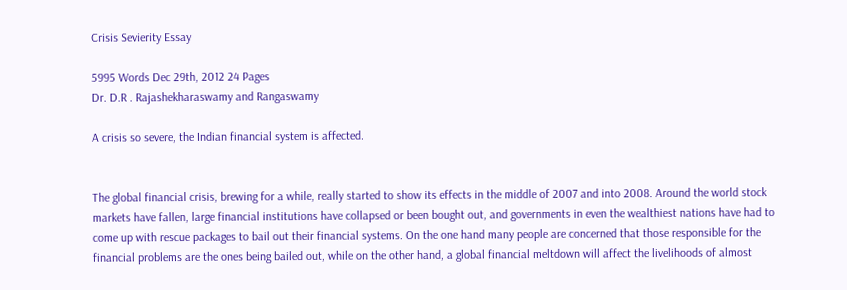Crisis Sevierity Essay

5995 Words Dec 29th, 2012 24 Pages
Dr. D.R . Rajashekharaswamy and Rangaswamy

A crisis so severe, the Indian financial system is affected.


The global financial crisis, brewing for a while, really started to show its effects in the middle of 2007 and into 2008. Around the world stock markets have fallen, large financial institutions have collapsed or been bought out, and governments in even the wealthiest nations have had to come up with rescue packages to bail out their financial systems. On the one hand many people are concerned that those responsible for the financial problems are the ones being bailed out, while on the other hand, a global financial meltdown will affect the livelihoods of almost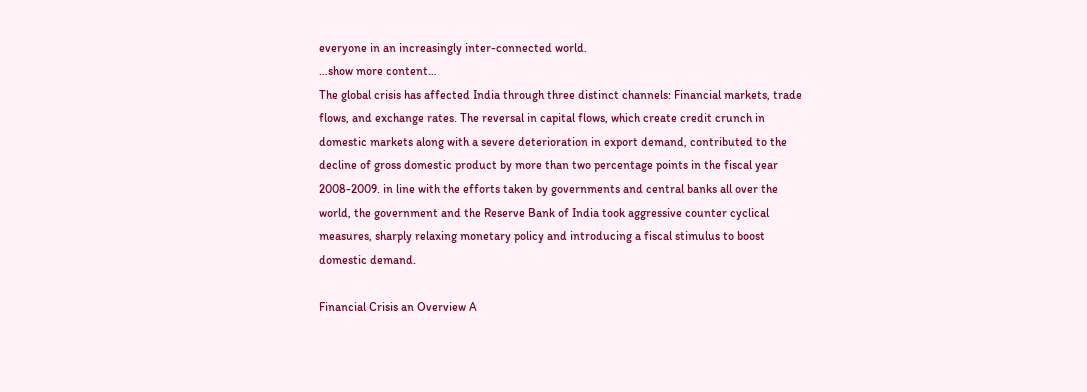everyone in an increasingly inter-connected world.
…show more content…
The global crisis has affected India through three distinct channels: Financial markets, trade flows, and exchange rates. The reversal in capital flows, which create credit crunch in domestic markets along with a severe deterioration in export demand, contributed to the decline of gross domestic product by more than two percentage points in the fiscal year 2008-2009. in line with the efforts taken by governments and central banks all over the world, the government and the Reserve Bank of India took aggressive counter cyclical measures, sharply relaxing monetary policy and introducing a fiscal stimulus to boost domestic demand.

Financial Crisis an Overview A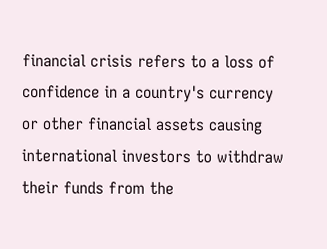financial crisis refers to a loss of confidence in a country's currency or other financial assets causing international investors to withdraw their funds from the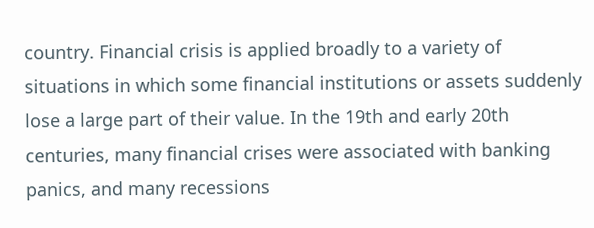country. Financial crisis is applied broadly to a variety of situations in which some financial institutions or assets suddenly lose a large part of their value. In the 19th and early 20th centuries, many financial crises were associated with banking panics, and many recessions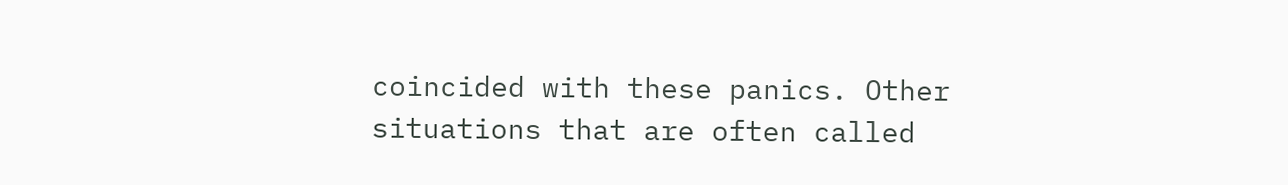coincided with these panics. Other situations that are often called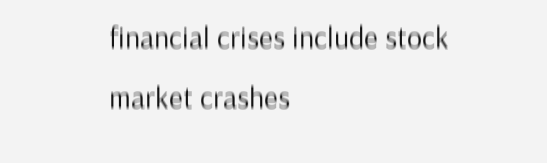financial crises include stock market crashes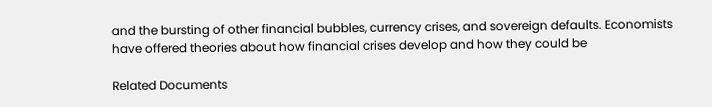and the bursting of other financial bubbles, currency crises, and sovereign defaults. Economists have offered theories about how financial crises develop and how they could be

Related Documents